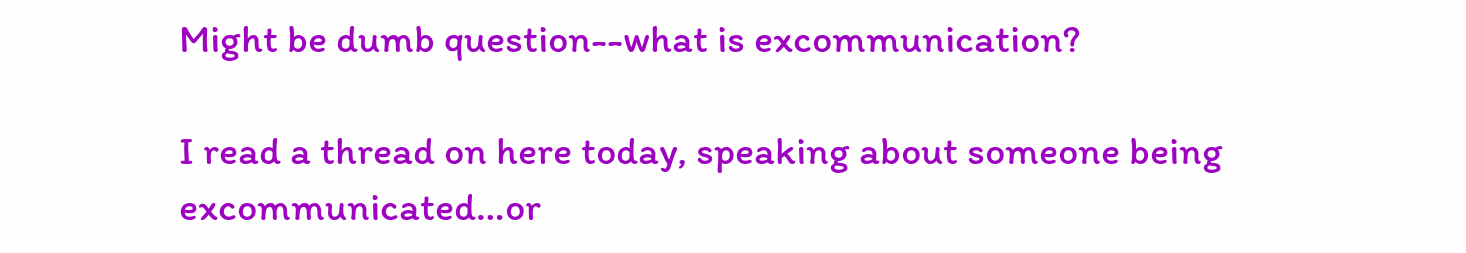Might be dumb question--what is excommunication?

I read a thread on here today, speaking about someone being excommunicated…or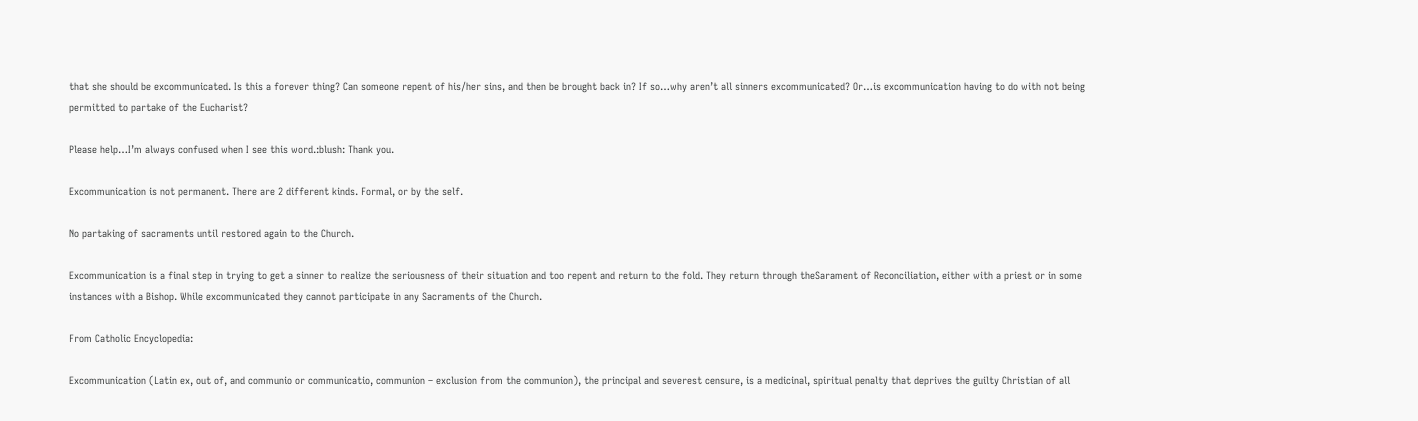that she should be excommunicated. Is this a forever thing? Can someone repent of his/her sins, and then be brought back in? If so…why aren’t all sinners excommunicated? Or…is excommunication having to do with not being permitted to partake of the Eucharist?

Please help…I’m always confused when I see this word.:blush: Thank you.

Excommunication is not permanent. There are 2 different kinds. Formal, or by the self.

No partaking of sacraments until restored again to the Church.

Excommunication is a final step in trying to get a sinner to realize the seriousness of their situation and too repent and return to the fold. They return through theSarament of Reconciliation, either with a priest or in some instances with a Bishop. While excommunicated they cannot participate in any Sacraments of the Church.

From Catholic Encyclopedia:

Excommunication (Latin ex, out of, and communio or communicatio, communion – exclusion from the communion), the principal and severest censure, is a medicinal, spiritual penalty that deprives the guilty Christian of all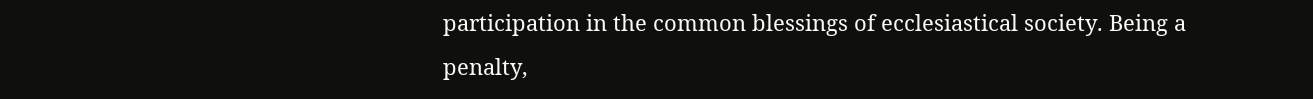participation in the common blessings of ecclesiastical society. Being a penalty,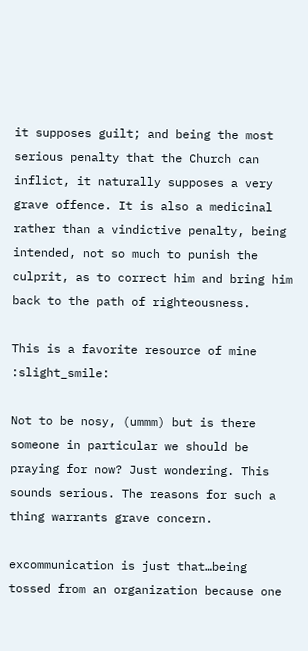it supposes guilt; and being the most serious penalty that the Church can inflict, it naturally supposes a very grave offence. It is also a medicinal rather than a vindictive penalty, being intended, not so much to punish the culprit, as to correct him and bring him back to the path of righteousness.

This is a favorite resource of mine :slight_smile:

Not to be nosy, (ummm) but is there someone in particular we should be praying for now? Just wondering. This sounds serious. The reasons for such a thing warrants grave concern.

excommunication is just that…being tossed from an organization because one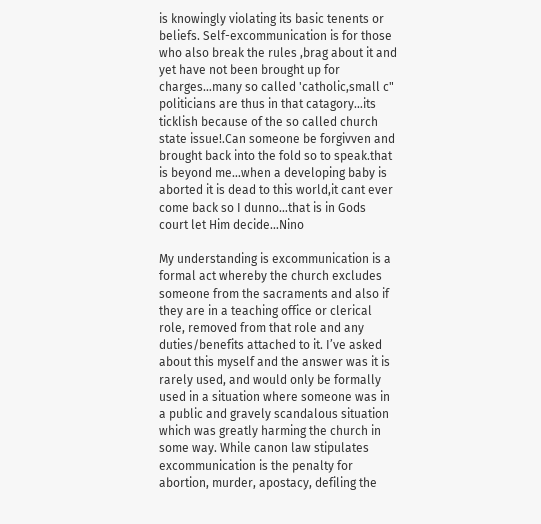is knowingly violating its basic tenents or beliefs. Self-excommunication is for those who also break the rules ,brag about it and yet have not been brought up for charges…many so called 'catholic,small c" politicians are thus in that catagory…its ticklish because of the so called church state issue!.Can someone be forgivven and brought back into the fold so to speak.that is beyond me…when a developing baby is aborted it is dead to this world,it cant ever come back so I dunno…that is in Gods court let Him decide…Nino

My understanding is excommunication is a formal act whereby the church excludes someone from the sacraments and also if they are in a teaching office or clerical role, removed from that role and any duties/benefits attached to it. I’ve asked about this myself and the answer was it is rarely used, and would only be formally used in a situation where someone was in a public and gravely scandalous situation which was greatly harming the church in some way. While canon law stipulates excommunication is the penalty for abortion, murder, apostacy, defiling the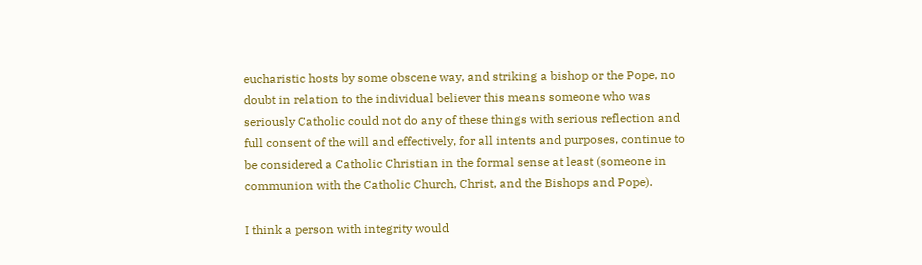eucharistic hosts by some obscene way, and striking a bishop or the Pope, no doubt in relation to the individual believer this means someone who was seriously Catholic could not do any of these things with serious reflection and full consent of the will and effectively, for all intents and purposes, continue to be considered a Catholic Christian in the formal sense at least (someone in communion with the Catholic Church, Christ, and the Bishops and Pope).

I think a person with integrity would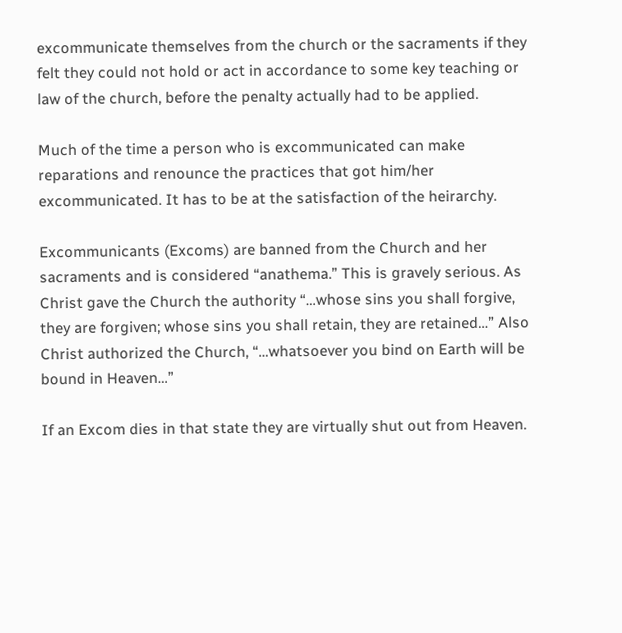excommunicate themselves from the church or the sacraments if they felt they could not hold or act in accordance to some key teaching or law of the church, before the penalty actually had to be applied.

Much of the time a person who is excommunicated can make reparations and renounce the practices that got him/her excommunicated. It has to be at the satisfaction of the heirarchy.

Excommunicants (Excoms) are banned from the Church and her sacraments and is considered “anathema.” This is gravely serious. As Christ gave the Church the authority “…whose sins you shall forgive, they are forgiven; whose sins you shall retain, they are retained…” Also Christ authorized the Church, “…whatsoever you bind on Earth will be bound in Heaven…”

If an Excom dies in that state they are virtually shut out from Heaven.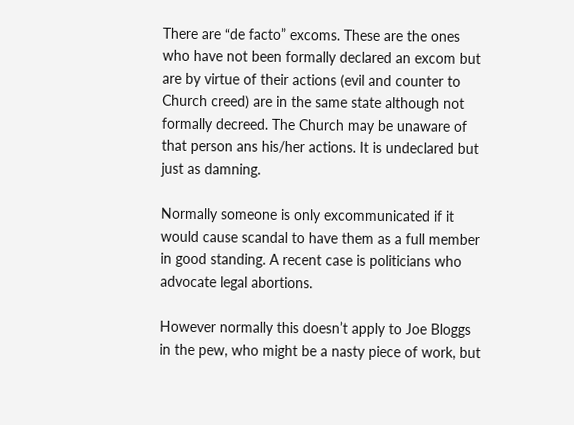There are “de facto” excoms. These are the ones who have not been formally declared an excom but are by virtue of their actions (evil and counter to Church creed) are in the same state although not formally decreed. The Church may be unaware of that person ans his/her actions. It is undeclared but just as damning.

Normally someone is only excommunicated if it would cause scandal to have them as a full member in good standing. A recent case is politicians who advocate legal abortions.

However normally this doesn’t apply to Joe Bloggs in the pew, who might be a nasty piece of work, but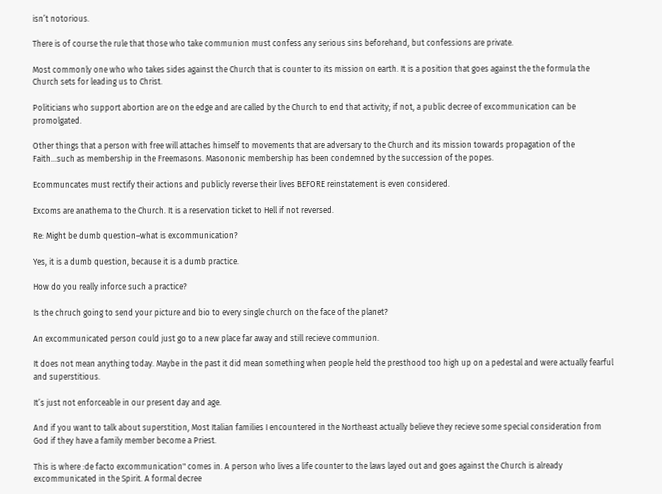isn’t notorious.

There is of course the rule that those who take communion must confess any serious sins beforehand, but confessions are private.

Most commonly one who who takes sides against the Church that is counter to its mission on earth. It is a position that goes against the the formula the Church sets for leading us to Christ.

Politicians who support abortion are on the edge and are called by the Church to end that activity; if not, a public decree of excommunication can be promolgated.

Other things that a person with free will attaches himself to movements that are adversary to the Church and its mission towards propagation of the Faith…such as membership in the Freemasons. Masononic membership has been condemned by the succession of the popes.

Ecommuncates must rectify their actions and publicly reverse their lives BEFORE reinstatement is even considered.

Excoms are anathema to the Church. It is a reservation ticket to Hell if not reversed.

Re: Might be dumb question–what is excommunication?

Yes, it is a dumb question, because it is a dumb practice.

How do you really inforce such a practice?

Is the chruch going to send your picture and bio to every single church on the face of the planet?

An excommunicated person could just go to a new place far away and still recieve communion.

It does not mean anything today. Maybe in the past it did mean something when people held the presthood too high up on a pedestal and were actually fearful and superstitious.

It’s just not enforceable in our present day and age.

And if you want to talk about superstition, Most Italian families I encountered in the Northeast actually believe they recieve some special consideration from God if they have a family member become a Priest.

This is where :de facto excommunication" comes in. A person who lives a life counter to the laws layed out and goes against the Church is already excommunicated in the Spirit. A formal decree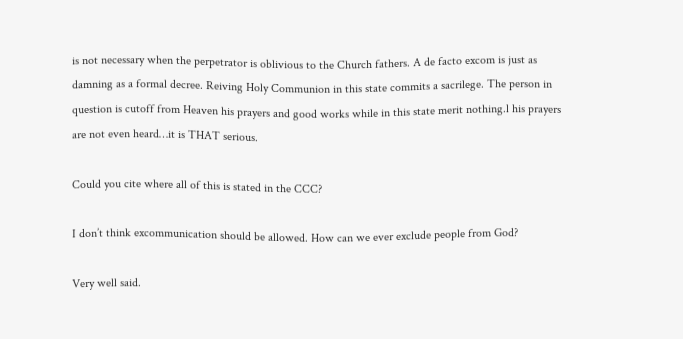is not necessary when the perpetrator is oblivious to the Church fathers. A de facto excom is just as damning as a formal decree. Reiving Holy Communion in this state commits a sacrilege. The person in question is cutoff from Heaven his prayers and good works while in this state merit nothing.l his prayers are not even heard…it is THAT serious.

Could you cite where all of this is stated in the CCC?

I don’t think excommunication should be allowed. How can we ever exclude people from God?

Very well said.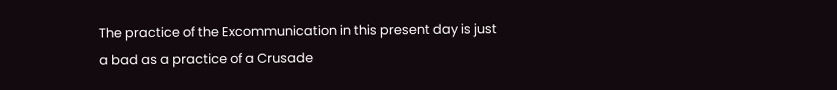The practice of the Excommunication in this present day is just a bad as a practice of a Crusade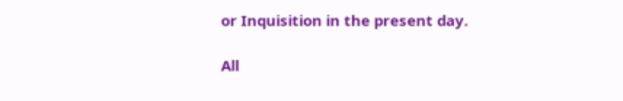or Inquisition in the present day.

All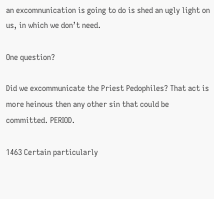an excomnunication is going to do is shed an ugly light on us, in which we don’t need.

One question?

Did we excommunicate the Priest Pedophiles? That act is more heinous then any other sin that could be committed. PERIOD.

1463 Certain particularly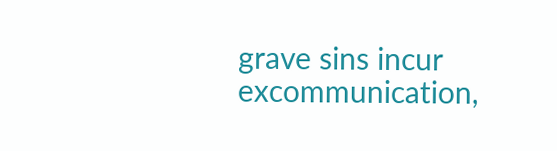grave sins incur excommunication,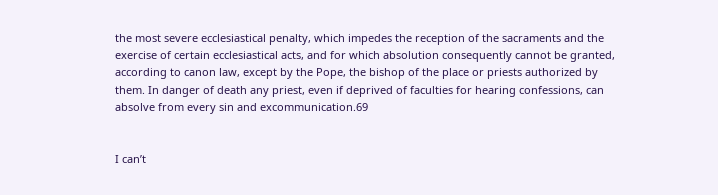the most severe ecclesiastical penalty, which impedes the reception of the sacraments and the exercise of certain ecclesiastical acts, and for which absolution consequently cannot be granted, according to canon law, except by the Pope, the bishop of the place or priests authorized by them. In danger of death any priest, even if deprived of faculties for hearing confessions, can absolve from every sin and excommunication.69


I can’t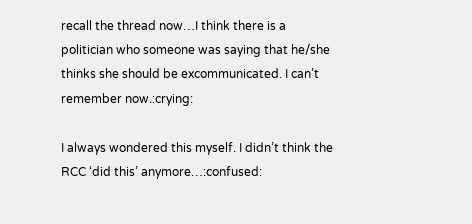recall the thread now…I think there is a politician who someone was saying that he/she thinks she should be excommunicated. I can’t remember now.:crying:

I always wondered this myself. I didn’t think the RCC ‘did this’ anymore…:confused: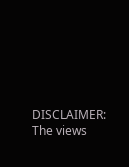DISCLAIMER: The views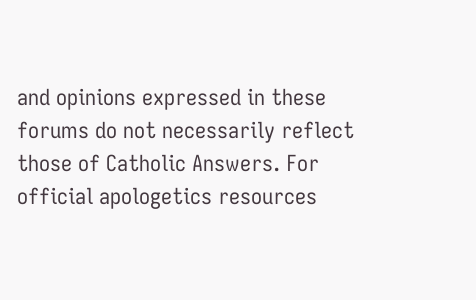and opinions expressed in these forums do not necessarily reflect those of Catholic Answers. For official apologetics resources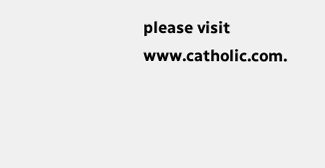please visit www.catholic.com.